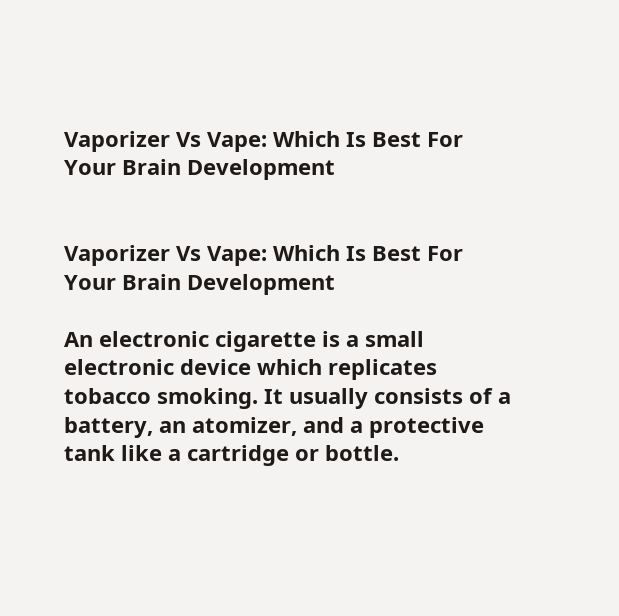Vaporizer Vs Vape: Which Is Best For Your Brain Development


Vaporizer Vs Vape: Which Is Best For Your Brain Development

An electronic cigarette is a small electronic device which replicates tobacco smoking. It usually consists of a battery, an atomizer, and a protective tank like a cartridge or bottle.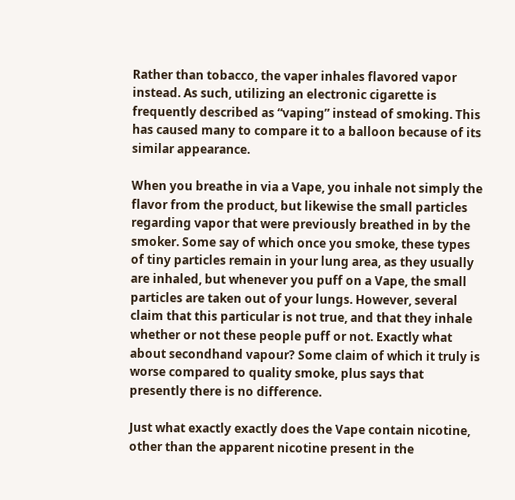Rather than tobacco, the vaper inhales flavored vapor instead. As such, utilizing an electronic cigarette is frequently described as “vaping” instead of smoking. This has caused many to compare it to a balloon because of its similar appearance.

When you breathe in via a Vape, you inhale not simply the flavor from the product, but likewise the small particles regarding vapor that were previously breathed in by the smoker. Some say of which once you smoke, these types of tiny particles remain in your lung area, as they usually are inhaled, but whenever you puff on a Vape, the small particles are taken out of your lungs. However, several claim that this particular is not true, and that they inhale whether or not these people puff or not. Exactly what about secondhand vapour? Some claim of which it truly is worse compared to quality smoke, plus says that presently there is no difference.

Just what exactly exactly does the Vape contain nicotine, other than the apparent nicotine present in the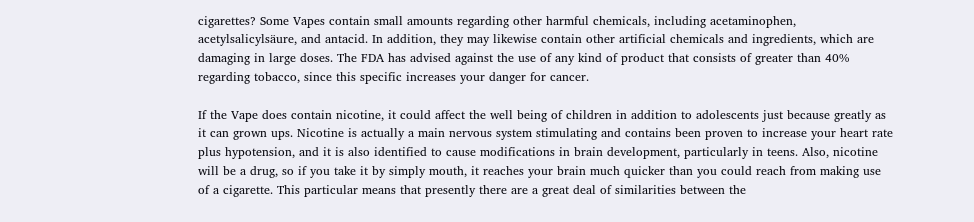cigarettes? Some Vapes contain small amounts regarding other harmful chemicals, including acetaminophen, acetylsalicylsäure, and antacid. In addition, they may likewise contain other artificial chemicals and ingredients, which are damaging in large doses. The FDA has advised against the use of any kind of product that consists of greater than 40% regarding tobacco, since this specific increases your danger for cancer.

If the Vape does contain nicotine, it could affect the well being of children in addition to adolescents just because greatly as it can grown ups. Nicotine is actually a main nervous system stimulating and contains been proven to increase your heart rate plus hypotension, and it is also identified to cause modifications in brain development, particularly in teens. Also, nicotine will be a drug, so if you take it by simply mouth, it reaches your brain much quicker than you could reach from making use of a cigarette. This particular means that presently there are a great deal of similarities between the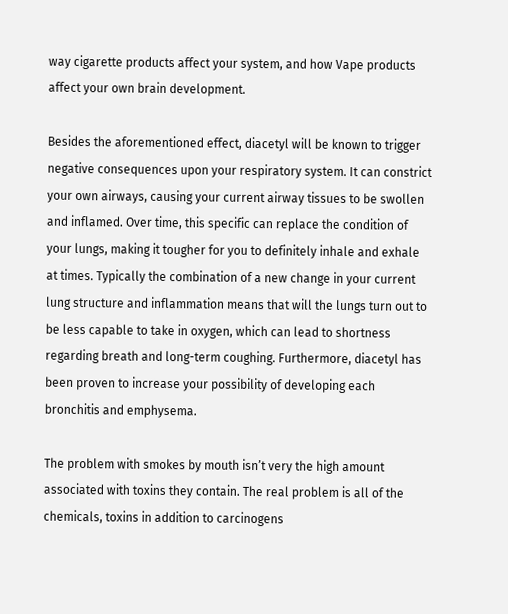way cigarette products affect your system, and how Vape products affect your own brain development.

Besides the aforementioned effect, diacetyl will be known to trigger negative consequences upon your respiratory system. It can constrict your own airways, causing your current airway tissues to be swollen and inflamed. Over time, this specific can replace the condition of your lungs, making it tougher for you to definitely inhale and exhale at times. Typically the combination of a new change in your current lung structure and inflammation means that will the lungs turn out to be less capable to take in oxygen, which can lead to shortness regarding breath and long-term coughing. Furthermore, diacetyl has been proven to increase your possibility of developing each bronchitis and emphysema.

The problem with smokes by mouth isn’t very the high amount associated with toxins they contain. The real problem is all of the chemicals, toxins in addition to carcinogens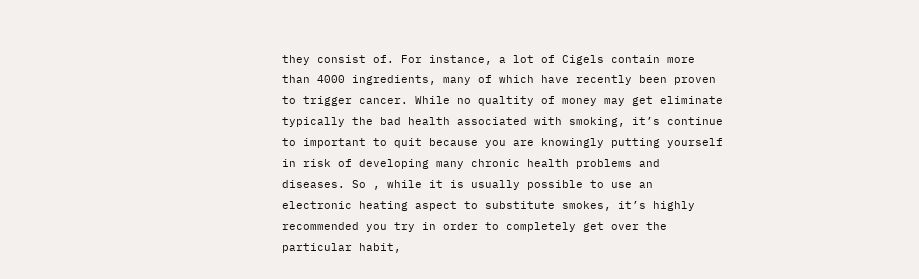they consist of. For instance, a lot of Cigels contain more than 4000 ingredients, many of which have recently been proven to trigger cancer. While no qualtity of money may get eliminate typically the bad health associated with smoking, it’s continue to important to quit because you are knowingly putting yourself in risk of developing many chronic health problems and diseases. So , while it is usually possible to use an electronic heating aspect to substitute smokes, it’s highly recommended you try in order to completely get over the particular habit,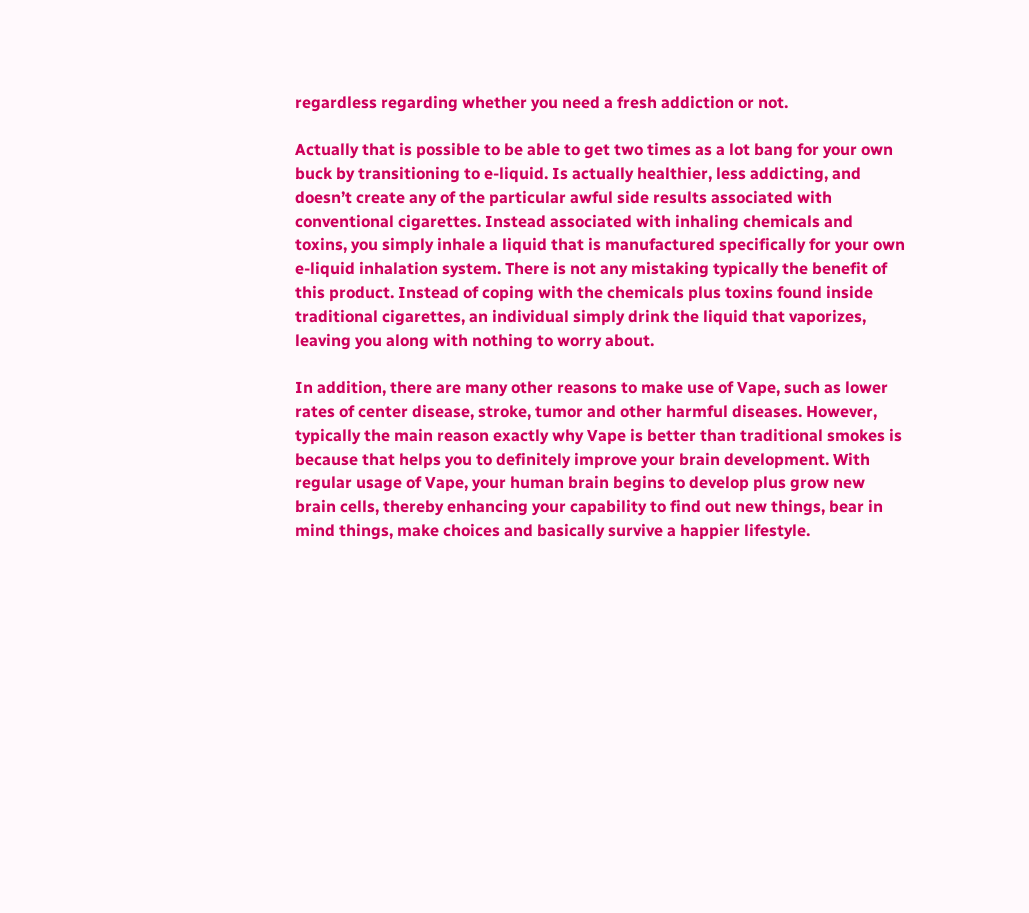regardless regarding whether you need a fresh addiction or not.

Actually that is possible to be able to get two times as a lot bang for your own buck by transitioning to e-liquid. Is actually healthier, less addicting, and doesn’t create any of the particular awful side results associated with conventional cigarettes. Instead associated with inhaling chemicals and toxins, you simply inhale a liquid that is manufactured specifically for your own e-liquid inhalation system. There is not any mistaking typically the benefit of this product. Instead of coping with the chemicals plus toxins found inside traditional cigarettes, an individual simply drink the liquid that vaporizes, leaving you along with nothing to worry about.

In addition, there are many other reasons to make use of Vape, such as lower rates of center disease, stroke, tumor and other harmful diseases. However, typically the main reason exactly why Vape is better than traditional smokes is because that helps you to definitely improve your brain development. With regular usage of Vape, your human brain begins to develop plus grow new brain cells, thereby enhancing your capability to find out new things, bear in mind things, make choices and basically survive a happier lifestyle.